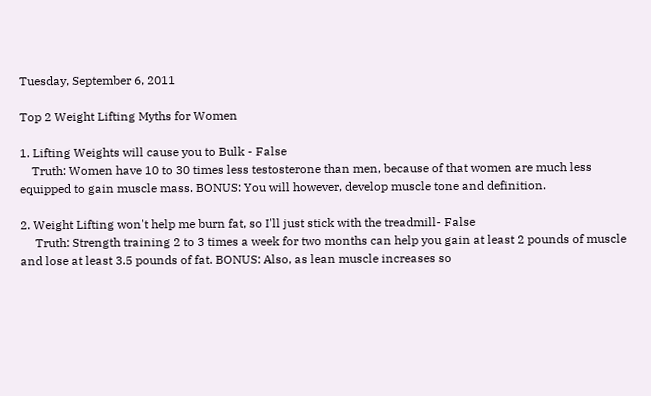Tuesday, September 6, 2011

Top 2 Weight Lifting Myths for Women

1. Lifting Weights will cause you to Bulk - False
    Truth: Women have 10 to 30 times less testosterone than men, because of that women are much less equipped to gain muscle mass. BONUS: You will however, develop muscle tone and definition.

2. Weight Lifting won't help me burn fat, so I'll just stick with the treadmill- False
     Truth: Strength training 2 to 3 times a week for two months can help you gain at least 2 pounds of muscle and lose at least 3.5 pounds of fat. BONUS: Also, as lean muscle increases so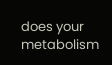does your metabolism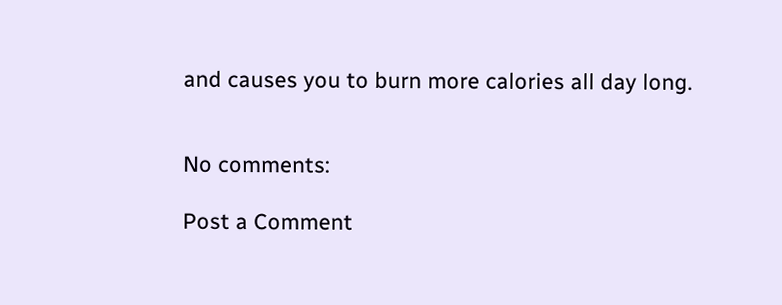and causes you to burn more calories all day long.


No comments:

Post a Comment